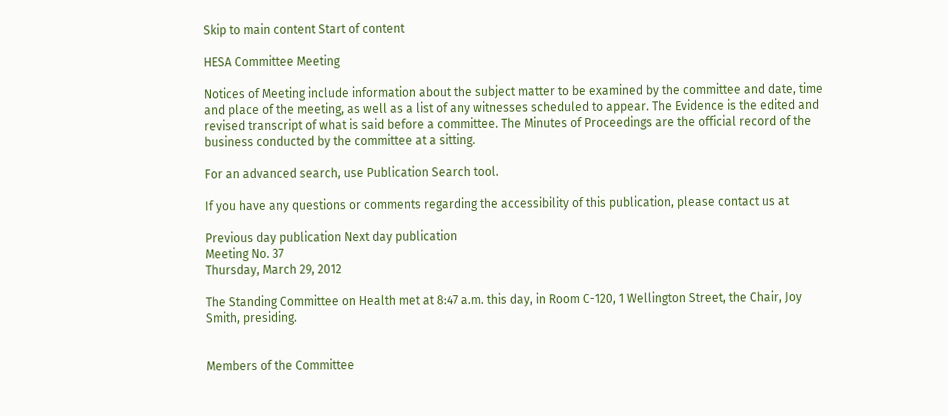Skip to main content Start of content

HESA Committee Meeting

Notices of Meeting include information about the subject matter to be examined by the committee and date, time and place of the meeting, as well as a list of any witnesses scheduled to appear. The Evidence is the edited and revised transcript of what is said before a committee. The Minutes of Proceedings are the official record of the business conducted by the committee at a sitting.

For an advanced search, use Publication Search tool.

If you have any questions or comments regarding the accessibility of this publication, please contact us at

Previous day publication Next day publication
Meeting No. 37
Thursday, March 29, 2012

The Standing Committee on Health met at 8:47 a.m. this day, in Room C-120, 1 Wellington Street, the Chair, Joy Smith, presiding.


Members of the Committee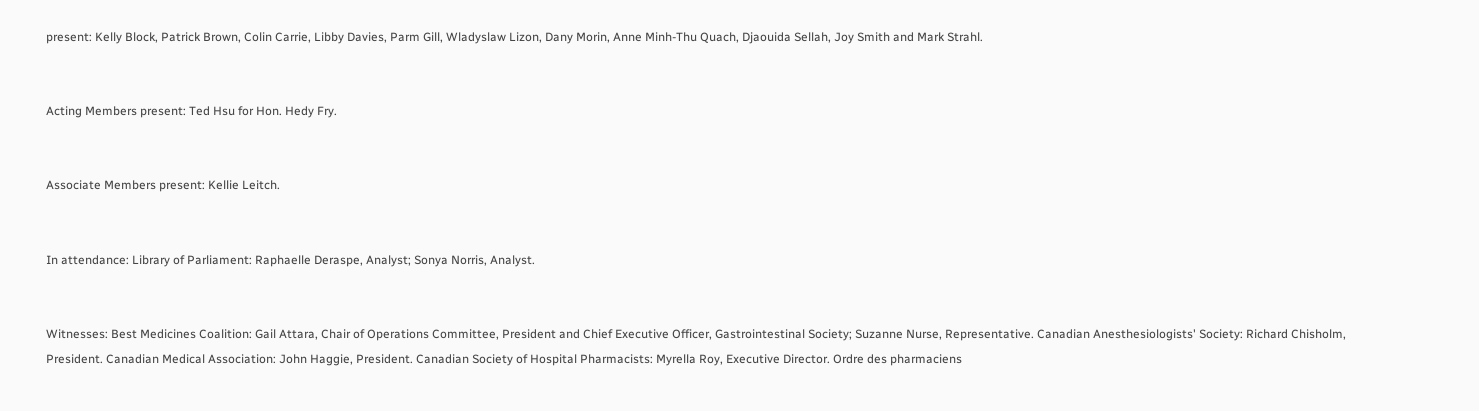present: Kelly Block, Patrick Brown, Colin Carrie, Libby Davies, Parm Gill, Wladyslaw Lizon, Dany Morin, Anne Minh-Thu Quach, Djaouida Sellah, Joy Smith and Mark Strahl.


Acting Members present: Ted Hsu for Hon. Hedy Fry.


Associate Members present: Kellie Leitch.


In attendance: Library of Parliament: Raphaelle Deraspe, Analyst; Sonya Norris, Analyst.


Witnesses: Best Medicines Coalition: Gail Attara, Chair of Operations Committee, President and Chief Executive Officer, Gastrointestinal Society; Suzanne Nurse, Representative. Canadian Anesthesiologists' Society: Richard Chisholm, President. Canadian Medical Association: John Haggie, President. Canadian Society of Hospital Pharmacists: Myrella Roy, Executive Director. Ordre des pharmaciens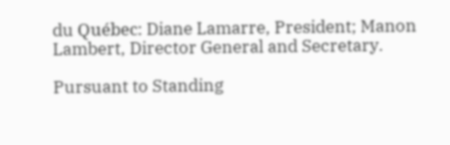du Québec: Diane Lamarre, President; Manon Lambert, Director General and Secretary.

Pursuant to Standing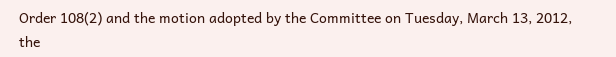Order 108(2) and the motion adopted by the Committee on Tuesday, March 13, 2012, the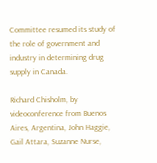Committee resumed its study of the role of government and industry in determining drug supply in Canada.

Richard Chisholm, by videoconference from Buenos Aires, Argentina, John Haggie, Gail Attara, Suzanne Nurse,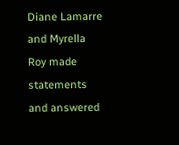Diane Lamarre and Myrella Roy made statements and answered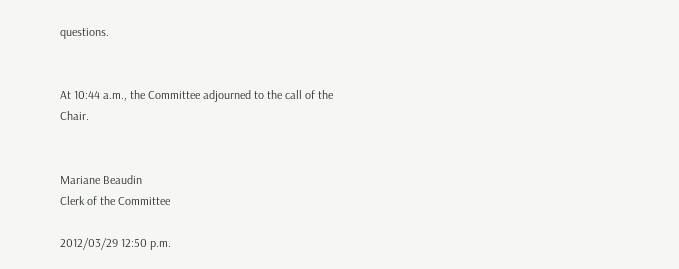questions.


At 10:44 a.m., the Committee adjourned to the call of the Chair.


Mariane Beaudin
Clerk of the Committee

2012/03/29 12:50 p.m.